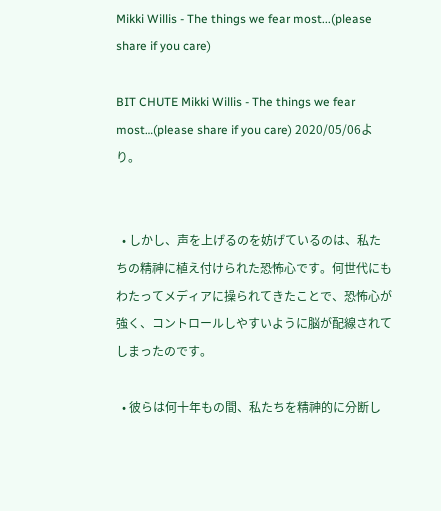Mikki Willis - The things we fear most...(please share if you care)

BIT CHUTE Mikki Willis - The things we fear most…(please share if you care) 2020/05/06より。


  • しかし、声を上げるのを妨げているのは、私たちの精神に植え付けられた恐怖心です。何世代にもわたってメディアに操られてきたことで、恐怖心が強く、コントロールしやすいように脳が配線されてしまったのです。

  • 彼らは何十年もの間、私たちを精神的に分断し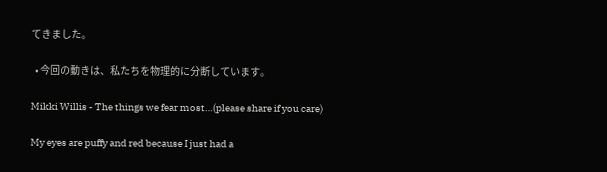てきました。

  • 今回の動きは、私たちを物理的に分断しています。

Mikki Willis - The things we fear most…(please share if you care)

My eyes are puffy and red because I just had a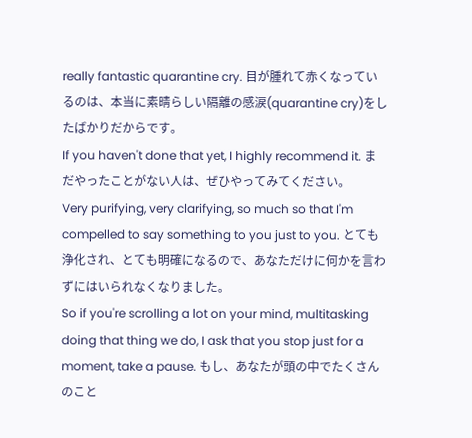really fantastic quarantine cry. 目が腫れて赤くなっているのは、本当に素晴らしい隔離の感涙(quarantine cry)をしたばかりだからです。
If you haven't done that yet, I highly recommend it. まだやったことがない人は、ぜひやってみてください。
Very purifying, very clarifying, so much so that I'm compelled to say something to you just to you. とても浄化され、とても明確になるので、あなただけに何かを言わずにはいられなくなりました。
So if you're scrolling a lot on your mind, multitasking doing that thing we do, I ask that you stop just for a moment, take a pause. もし、あなたが頭の中でたくさんのこと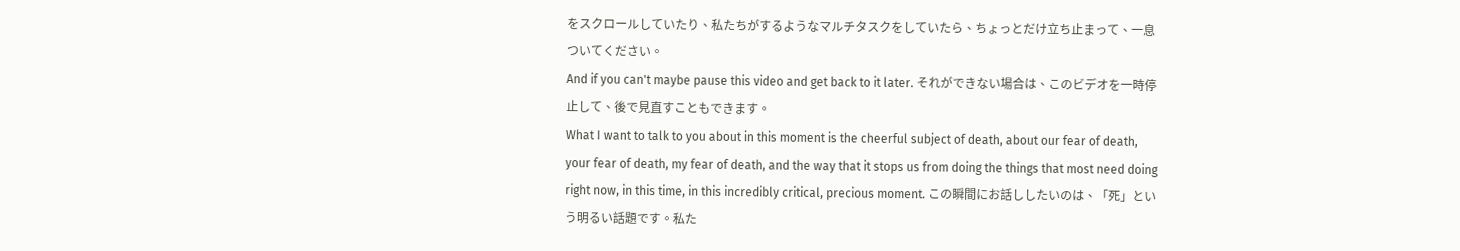をスクロールしていたり、私たちがするようなマルチタスクをしていたら、ちょっとだけ立ち止まって、一息ついてください。
And if you can't maybe pause this video and get back to it later. それができない場合は、このビデオを一時停止して、後で見直すこともできます。
What I want to talk to you about in this moment is the cheerful subject of death, about our fear of death, your fear of death, my fear of death, and the way that it stops us from doing the things that most need doing right now, in this time, in this incredibly critical, precious moment. この瞬間にお話ししたいのは、「死」という明るい話題です。私た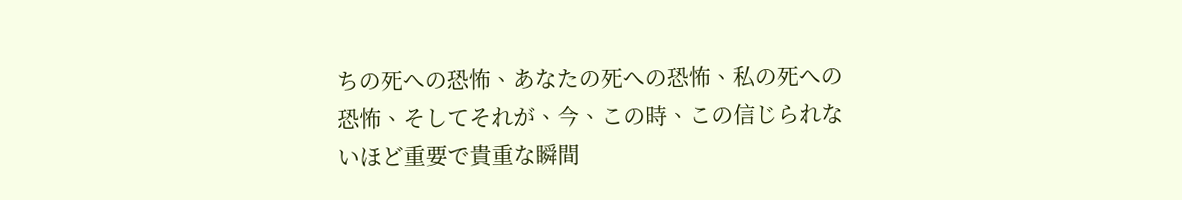ちの死への恐怖、あなたの死への恐怖、私の死への恐怖、そしてそれが、今、この時、この信じられないほど重要で貴重な瞬間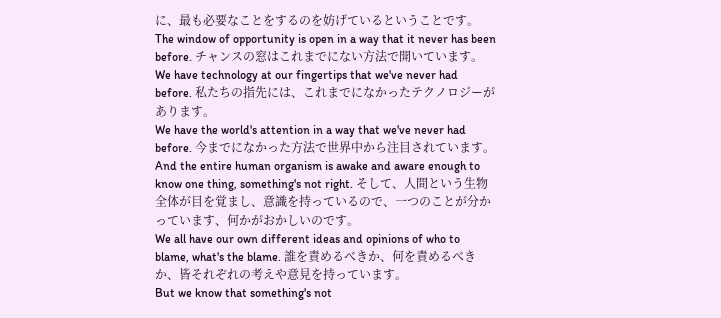に、最も必要なことをするのを妨げているということです。
The window of opportunity is open in a way that it never has been before. チャンスの窓はこれまでにない方法で開いています。
We have technology at our fingertips that we've never had before. 私たちの指先には、これまでになかったテクノロジーがあります。
We have the world's attention in a way that we've never had before. 今までになかった方法で世界中から注目されています。
And the entire human organism is awake and aware enough to know one thing, something's not right. そして、人間という生物全体が目を覚まし、意識を持っているので、一つのことが分かっています、何かがおかしいのです。
We all have our own different ideas and opinions of who to blame, what's the blame. 誰を責めるべきか、何を責めるべきか、皆それぞれの考えや意見を持っています。
But we know that something's not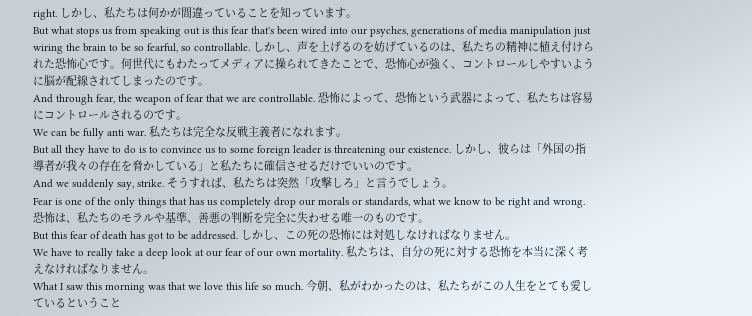right. しかし、私たちは何かが間違っていることを知っています。
But what stops us from speaking out is this fear that's been wired into our psyches, generations of media manipulation just wiring the brain to be so fearful, so controllable. しかし、声を上げるのを妨げているのは、私たちの精神に植え付けられた恐怖心です。何世代にもわたってメディアに操られてきたことで、恐怖心が強く、コントロールしやすいように脳が配線されてしまったのです。
And through fear, the weapon of fear that we are controllable. 恐怖によって、恐怖という武器によって、私たちは容易にコントロールされるのです。
We can be fully anti war. 私たちは完全な反戦主義者になれます。
But all they have to do is to convince us to some foreign leader is threatening our existence. しかし、彼らは「外国の指導者が我々の存在を脅かしている」と私たちに確信させるだけでいいのです。
And we suddenly say, strike. そうすれば、私たちは突然「攻撃しろ」と言うでしょう。
Fear is one of the only things that has us completely drop our morals or standards, what we know to be right and wrong. 恐怖は、私たちのモラルや基準、善悪の判断を完全に失わせる唯一のものです。
But this fear of death has got to be addressed. しかし、この死の恐怖には対処しなければなりません。
We have to really take a deep look at our fear of our own mortality. 私たちは、自分の死に対する恐怖を本当に深く考えなければなりません。
What I saw this morning was that we love this life so much. 今朝、私がわかったのは、私たちがこの人生をとても愛しているということ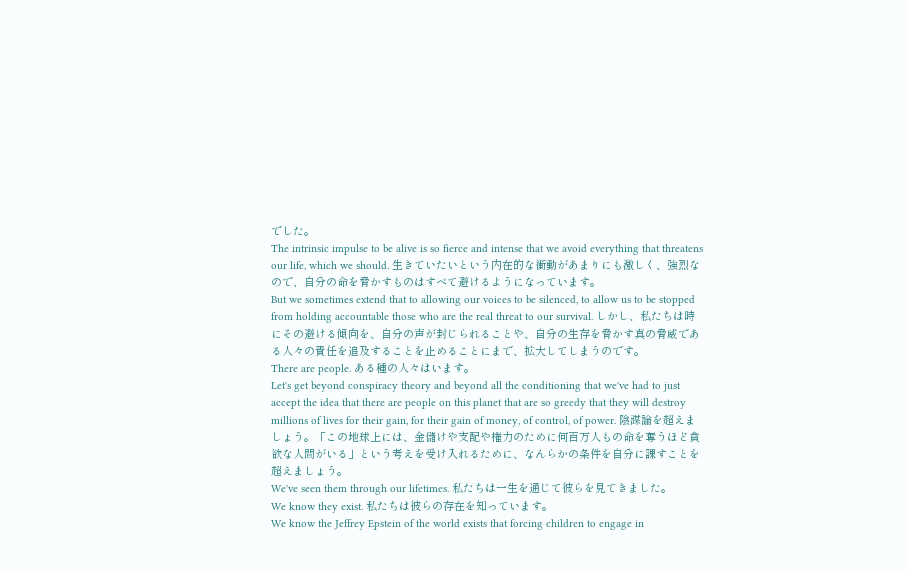でした。
The intrinsic impulse to be alive is so fierce and intense that we avoid everything that threatens our life, which we should. 生きていたいという内在的な衝動があまりにも激しく、強烈なので、自分の命を脅かすものはすべて避けるようになっています。
But we sometimes extend that to allowing our voices to be silenced, to allow us to be stopped from holding accountable those who are the real threat to our survival. しかし、私たちは時にその避ける傾向を、自分の声が封じられることや、自分の生存を脅かす真の脅威である人々の責任を追及することを止めることにまで、拡大してしまうのです。
There are people. ある種の人々はいます。
Let's get beyond conspiracy theory and beyond all the conditioning that we've had to just accept the idea that there are people on this planet that are so greedy that they will destroy millions of lives for their gain, for their gain of money, of control, of power. 陰謀論を超えましょう。「この地球上には、金儲けや支配や権力のために何百万人もの命を奪うほど貪欲な人間がいる」という考えを受け入れるために、なんらかの条件を自分に課すことを超えましょう。
We've seen them through our lifetimes. 私たちは一生を通じて彼らを見てきました。
We know they exist. 私たちは彼らの存在を知っています。
We know the Jeffrey Epstein of the world exists that forcing children to engage in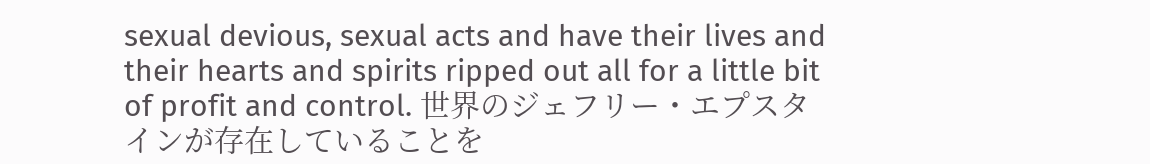sexual devious, sexual acts and have their lives and their hearts and spirits ripped out all for a little bit of profit and control. 世界のジェフリー・エプスタインが存在していることを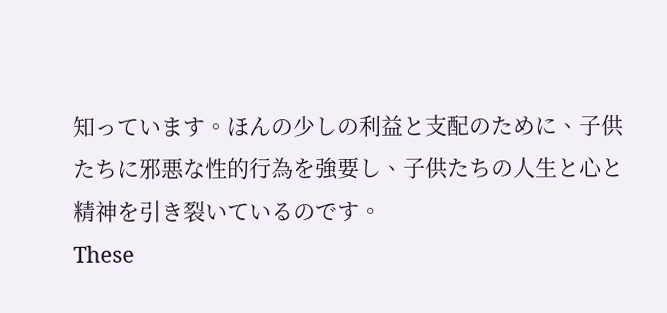知っています。ほんの少しの利益と支配のために、子供たちに邪悪な性的行為を強要し、子供たちの人生と心と精神を引き裂いているのです。
These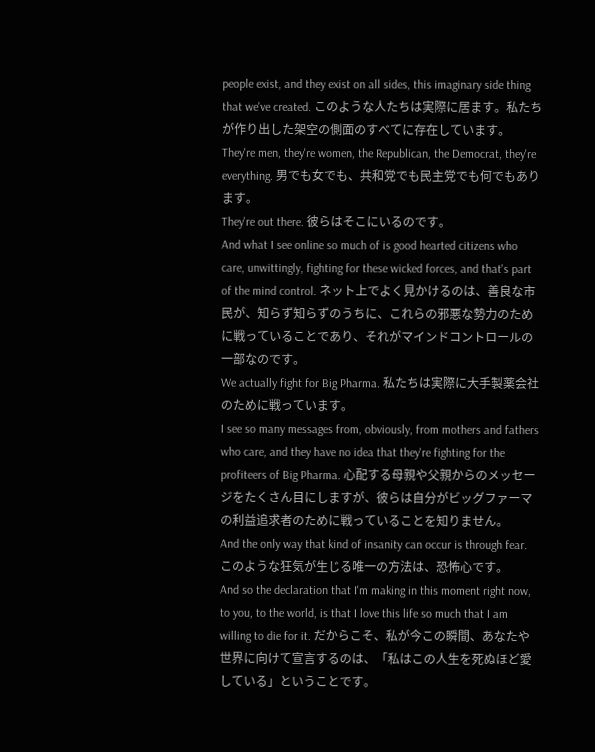people exist, and they exist on all sides, this imaginary side thing that we've created. このような人たちは実際に居ます。私たちが作り出した架空の側面のすべてに存在しています。
They're men, they're women, the Republican, the Democrat, they're everything. 男でも女でも、共和党でも民主党でも何でもあります。
They're out there. 彼らはそこにいるのです。
And what I see online so much of is good hearted citizens who care, unwittingly, fighting for these wicked forces, and that's part of the mind control. ネット上でよく見かけるのは、善良な市民が、知らず知らずのうちに、これらの邪悪な勢力のために戦っていることであり、それがマインドコントロールの一部なのです。
We actually fight for Big Pharma. 私たちは実際に大手製薬会社のために戦っています。
I see so many messages from, obviously, from mothers and fathers who care, and they have no idea that they're fighting for the profiteers of Big Pharma. 心配する母親や父親からのメッセージをたくさん目にしますが、彼らは自分がビッグファーマの利益追求者のために戦っていることを知りません。
And the only way that kind of insanity can occur is through fear. このような狂気が生じる唯一の方法は、恐怖心です。
And so the declaration that I'm making in this moment right now, to you, to the world, is that I love this life so much that I am willing to die for it. だからこそ、私が今この瞬間、あなたや世界に向けて宣言するのは、「私はこの人生を死ぬほど愛している」ということです。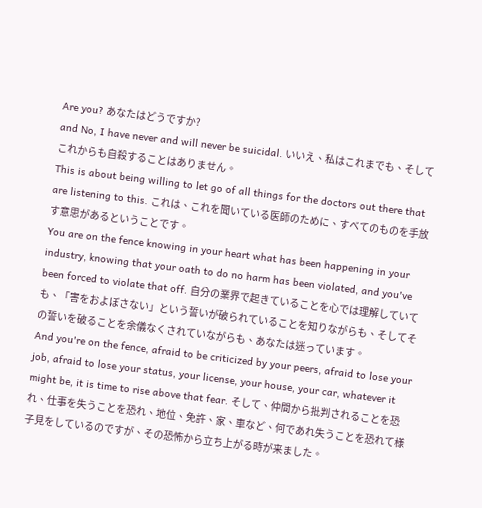Are you? あなたはどうですか?
and No, I have never and will never be suicidal. いいえ、私はこれまでも、そしてこれからも自殺することはありません。
This is about being willing to let go of all things for the doctors out there that are listening to this. これは、これを聞いている医師のために、すべてのものを手放す意思があるということです。
You are on the fence knowing in your heart what has been happening in your industry, knowing that your oath to do no harm has been violated, and you've been forced to violate that off. 自分の業界で起きていることを心では理解していても、「害をおよぼさない」という誓いが破られていることを知りながらも、そしてその誓いを破ることを余儀なくされていながらも、あなたは迷っています。
And you're on the fence, afraid to be criticized by your peers, afraid to lose your job, afraid to lose your status, your license, your house, your car, whatever it might be, it is time to rise above that fear. そして、仲間から批判されることを恐れ、仕事を失うことを恐れ、地位、免許、家、車など、何であれ失うことを恐れて様子見をしているのですが、その恐怖から立ち上がる時が来ました。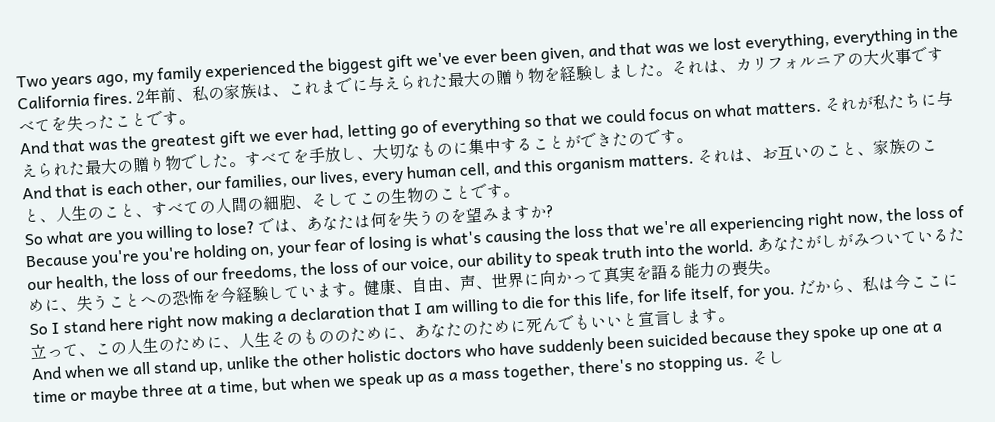Two years ago, my family experienced the biggest gift we've ever been given, and that was we lost everything, everything in the California fires. 2年前、私の家族は、これまでに与えられた最大の贈り物を経験しました。それは、カリフォルニアの大火事ですべてを失ったことです。
And that was the greatest gift we ever had, letting go of everything so that we could focus on what matters. それが私たちに与えられた最大の贈り物でした。すべてを手放し、大切なものに集中することができたのです。
And that is each other, our families, our lives, every human cell, and this organism matters. それは、お互いのこと、家族のこと、人生のこと、すべての人間の細胞、そしてこの生物のことです。
So what are you willing to lose? では、あなたは何を失うのを望みますか?
Because you're you're holding on, your fear of losing is what's causing the loss that we're all experiencing right now, the loss of our health, the loss of our freedoms, the loss of our voice, our ability to speak truth into the world. あなたがしがみついているために、失うことへの恐怖を今経験しています。健康、自由、声、世界に向かって真実を語る能力の喪失。
So I stand here right now making a declaration that I am willing to die for this life, for life itself, for you. だから、私は今ここに立って、この人生のために、人生そのもののために、あなたのために死んでもいいと宣言します。
And when we all stand up, unlike the other holistic doctors who have suddenly been suicided because they spoke up one at a time or maybe three at a time, but when we speak up as a mass together, there's no stopping us. そし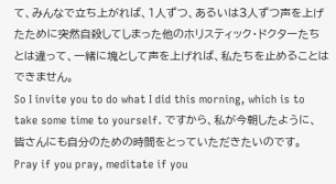て、みんなで立ち上がれば、1人ずつ、あるいは3人ずつ声を上げたために突然自殺してしまった他のホリスティック・ドクターたちとは違って、一緒に塊として声を上げれば、私たちを止めることはできません。
So I invite you to do what I did this morning, which is to take some time to yourself. ですから、私が今朝したように、皆さんにも自分のための時間をとっていただきたいのです。
Pray if you pray, meditate if you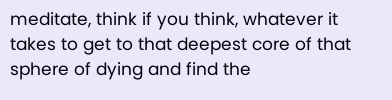meditate, think if you think, whatever it takes to get to that deepest core of that sphere of dying and find the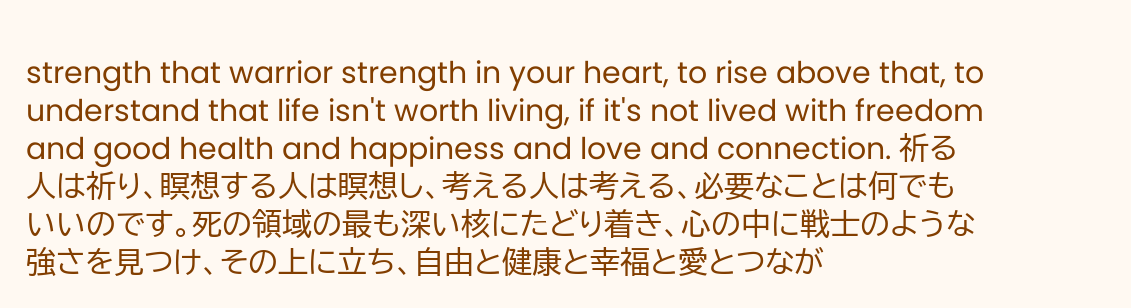strength that warrior strength in your heart, to rise above that, to understand that life isn't worth living, if it's not lived with freedom and good health and happiness and love and connection. 祈る人は祈り、瞑想する人は瞑想し、考える人は考える、必要なことは何でもいいのです。死の領域の最も深い核にたどり着き、心の中に戦士のような強さを見つけ、その上に立ち、自由と健康と幸福と愛とつなが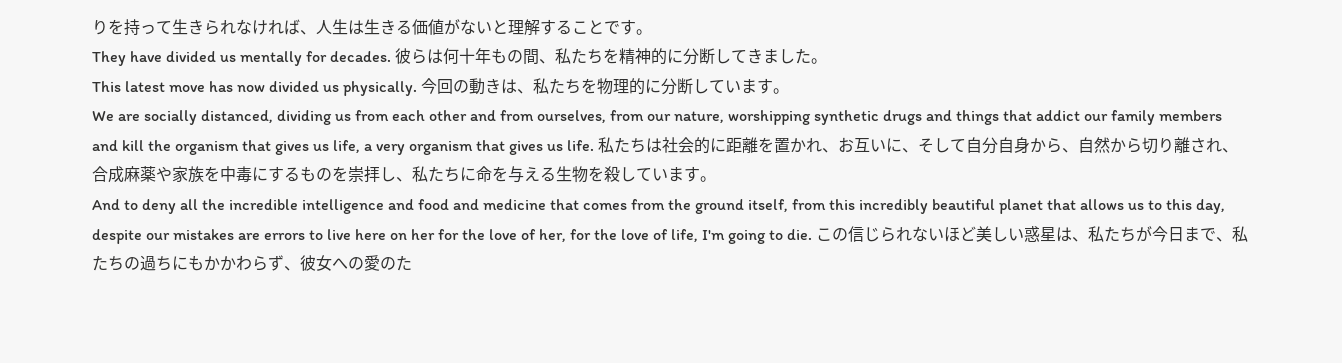りを持って生きられなければ、人生は生きる価値がないと理解することです。
They have divided us mentally for decades. 彼らは何十年もの間、私たちを精神的に分断してきました。
This latest move has now divided us physically. 今回の動きは、私たちを物理的に分断しています。
We are socially distanced, dividing us from each other and from ourselves, from our nature, worshipping synthetic drugs and things that addict our family members and kill the organism that gives us life, a very organism that gives us life. 私たちは社会的に距離を置かれ、お互いに、そして自分自身から、自然から切り離され、合成麻薬や家族を中毒にするものを崇拝し、私たちに命を与える生物を殺しています。
And to deny all the incredible intelligence and food and medicine that comes from the ground itself, from this incredibly beautiful planet that allows us to this day, despite our mistakes are errors to live here on her for the love of her, for the love of life, I'm going to die. この信じられないほど美しい惑星は、私たちが今日まで、私たちの過ちにもかかわらず、彼女への愛のた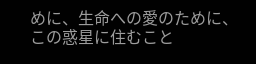めに、生命への愛のために、この惑星に住むこと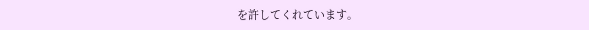を許してくれています。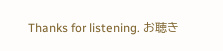Thanks for listening. お聴き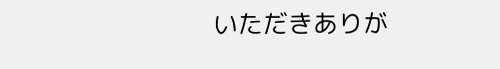いただきありが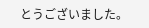とうございました。